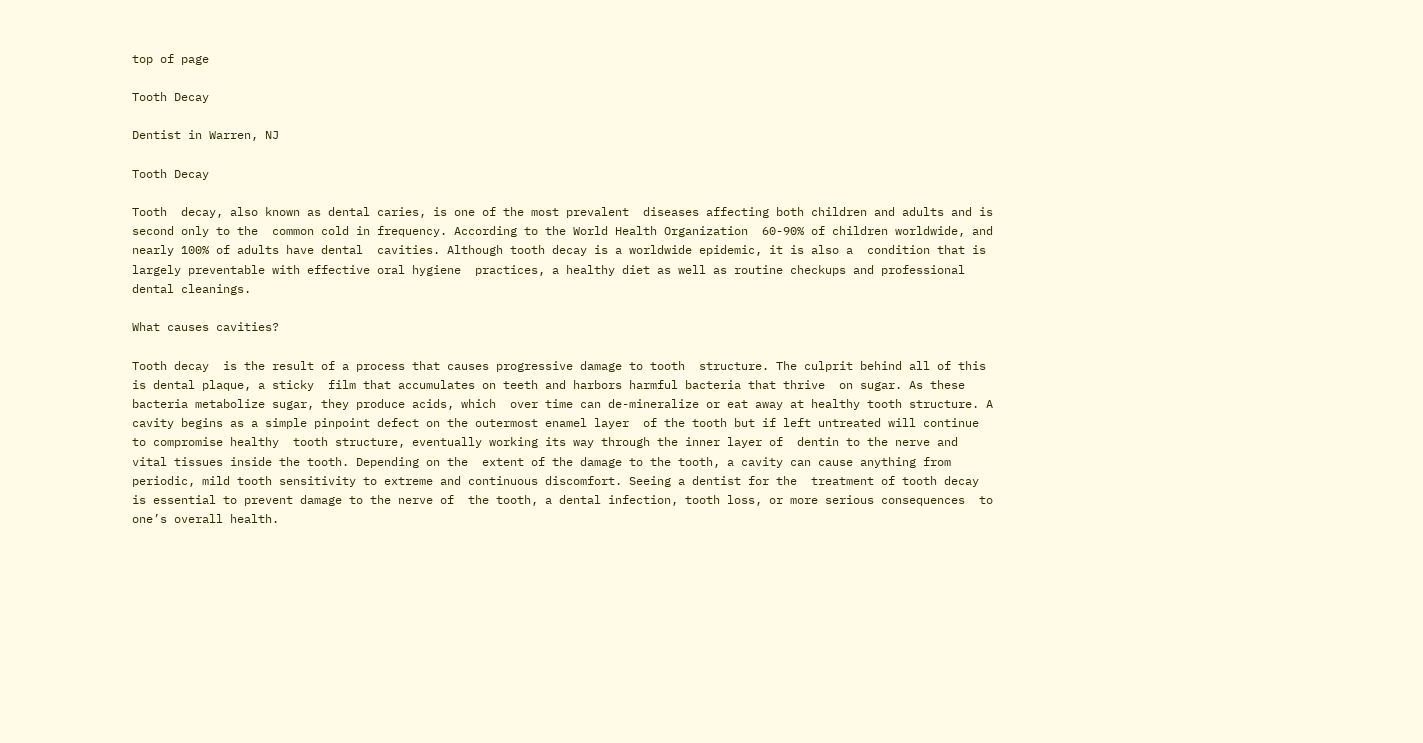top of page

Tooth Decay

Dentist in Warren, NJ

Tooth Decay

Tooth  decay, also known as dental caries, is one of the most prevalent  diseases affecting both children and adults and is second only to the  common cold in frequency. According to the World Health Organization  60-90% of children worldwide, and nearly 100% of adults have dental  cavities. Although tooth decay is a worldwide epidemic, it is also a  condition that is largely preventable with effective oral hygiene  practices, a healthy diet as well as routine checkups and professional dental cleanings.

What causes cavities?

Tooth decay  is the result of a process that causes progressive damage to tooth  structure. The culprit behind all of this is dental plaque, a sticky  film that accumulates on teeth and harbors harmful bacteria that thrive  on sugar. As these bacteria metabolize sugar, they produce acids, which  over time can de-mineralize or eat away at healthy tooth structure. A  cavity begins as a simple pinpoint defect on the outermost enamel layer  of the tooth but if left untreated will continue to compromise healthy  tooth structure, eventually working its way through the inner layer of  dentin to the nerve and vital tissues inside the tooth. Depending on the  extent of the damage to the tooth, a cavity can cause anything from  periodic, mild tooth sensitivity to extreme and continuous discomfort. Seeing a dentist for the  treatment of tooth decay is essential to prevent damage to the nerve of  the tooth, a dental infection, tooth loss, or more serious consequences  to one’s overall health.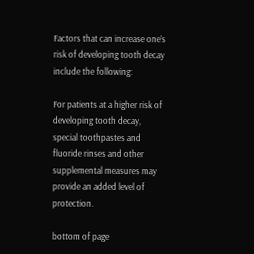Factors that can increase one’s risk of developing tooth decay include the following:

For patients at a higher risk of developing tooth decay, special toothpastes and fluoride rinses and other supplemental measures may provide an added level of protection.

bottom of page